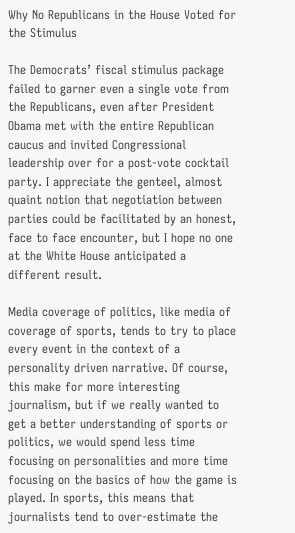Why No Republicans in the House Voted for the Stimulus

The Democrats’ fiscal stimulus package failed to garner even a single vote from the Republicans, even after President Obama met with the entire Republican caucus and invited Congressional leadership over for a post-vote cocktail party. I appreciate the genteel, almost quaint notion that negotiation between parties could be facilitated by an honest, face to face encounter, but I hope no one at the White House anticipated a different result.

Media coverage of politics, like media of coverage of sports, tends to try to place every event in the context of a personality driven narrative. Of course, this make for more interesting journalism, but if we really wanted to get a better understanding of sports or politics, we would spend less time focusing on personalities and more time focusing on the basics of how the game is played. In sports, this means that journalists tend to over-estimate the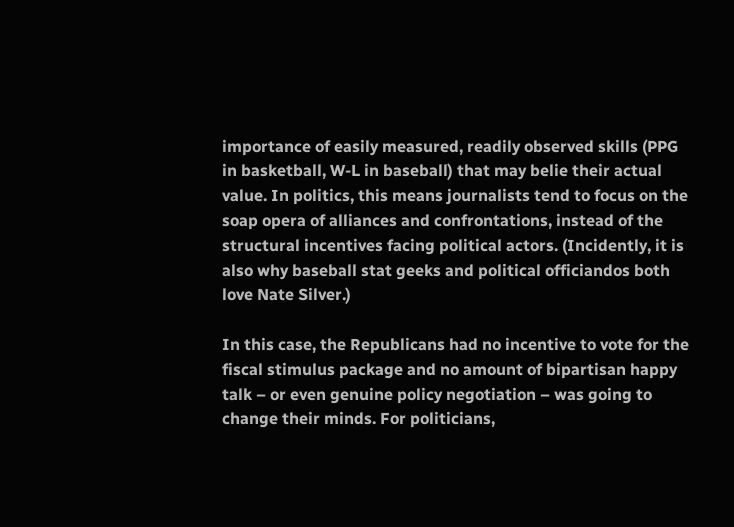importance of easily measured, readily observed skills (PPG in basketball, W-L in baseball) that may belie their actual value. In politics, this means journalists tend to focus on the soap opera of alliances and confrontations, instead of the structural incentives facing political actors. (Incidently, it is also why baseball stat geeks and political officiandos both love Nate Silver.)

In this case, the Republicans had no incentive to vote for the fiscal stimulus package and no amount of bipartisan happy talk – or even genuine policy negotiation – was going to change their minds. For politicians,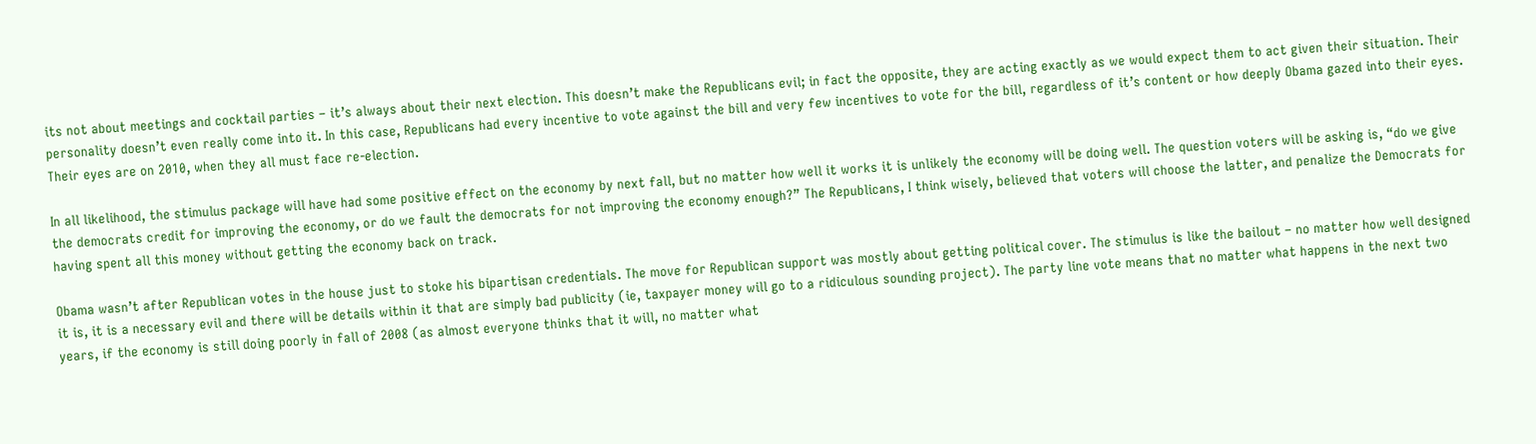its not about meetings and cocktail parties – it’s always about their next election. This doesn’t make the Republicans evil; in fact the opposite, they are acting exactly as we would expect them to act given their situation. Their personality doesn’t even really come into it. In this case, Republicans had every incentive to vote against the bill and very few incentives to vote for the bill, regardless of it’s content or how deeply Obama gazed into their eyes. Their eyes are on 2010, when they all must face re-election.

In all likelihood, the stimulus package will have had some positive effect on the economy by next fall, but no matter how well it works it is unlikely the economy will be doing well. The question voters will be asking is, “do we give the democrats credit for improving the economy, or do we fault the democrats for not improving the economy enough?” The Republicans, I think wisely, believed that voters will choose the latter, and penalize the Democrats for having spent all this money without getting the economy back on track.

Obama wasn’t after Republican votes in the house just to stoke his bipartisan credentials. The move for Republican support was mostly about getting political cover. The stimulus is like the bailout – no matter how well designed it is, it is a necessary evil and there will be details within it that are simply bad publicity (ie, taxpayer money will go to a ridiculous sounding project). The party line vote means that no matter what happens in the next two years, if the economy is still doing poorly in fall of 2008 (as almost everyone thinks that it will, no matter what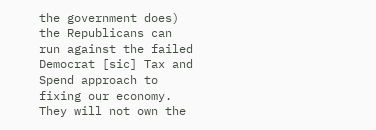the government does) the Republicans can run against the failed Democrat [sic] Tax and Spend approach to fixing our economy. They will not own the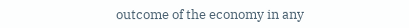outcome of the economy in any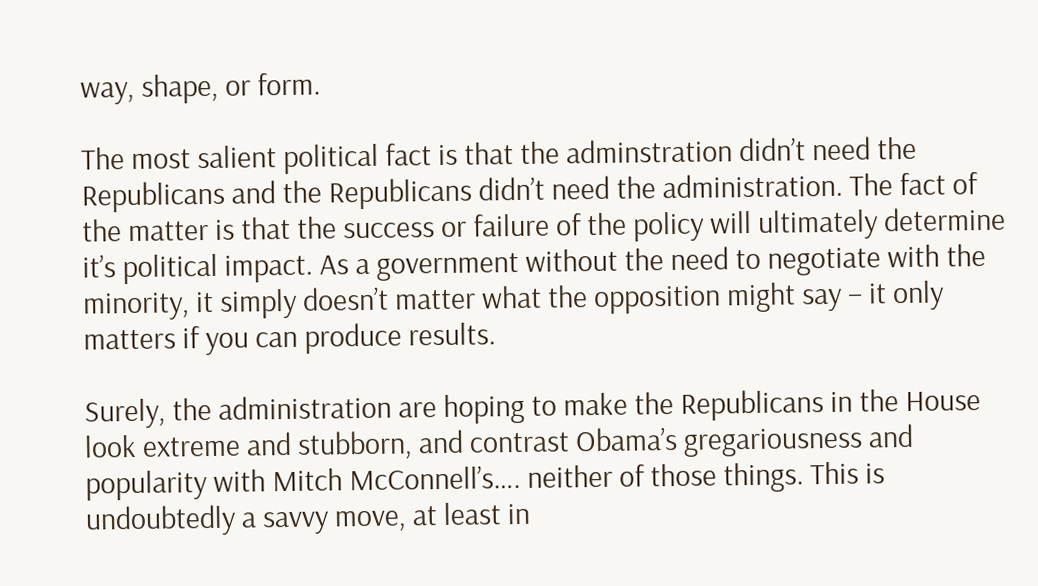way, shape, or form.

The most salient political fact is that the adminstration didn’t need the Republicans and the Republicans didn’t need the administration. The fact of the matter is that the success or failure of the policy will ultimately determine it’s political impact. As a government without the need to negotiate with the minority, it simply doesn’t matter what the opposition might say – it only matters if you can produce results.

Surely, the administration are hoping to make the Republicans in the House look extreme and stubborn, and contrast Obama’s gregariousness and popularity with Mitch McConnell’s…. neither of those things. This is undoubtedly a savvy move, at least in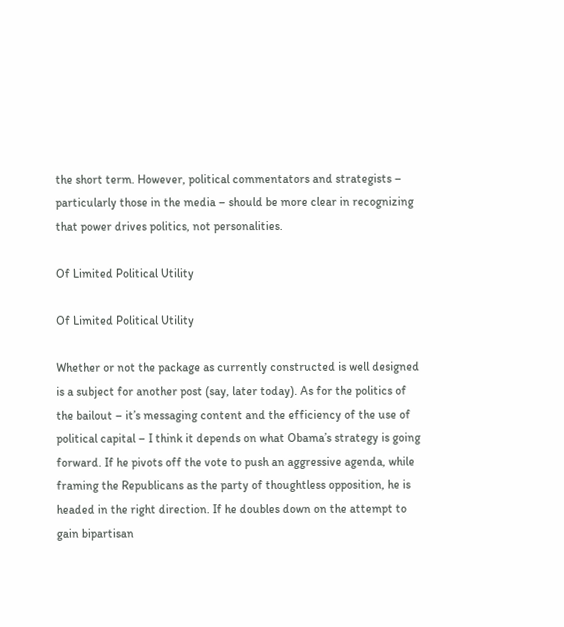the short term. However, political commentators and strategists – particularly those in the media – should be more clear in recognizing that power drives politics, not personalities.

Of Limited Political Utility

Of Limited Political Utility

Whether or not the package as currently constructed is well designed is a subject for another post (say, later today). As for the politics of the bailout – it’s messaging content and the efficiency of the use of political capital – I think it depends on what Obama’s strategy is going forward. If he pivots off the vote to push an aggressive agenda, while framing the Republicans as the party of thoughtless opposition, he is headed in the right direction. If he doubles down on the attempt to gain bipartisan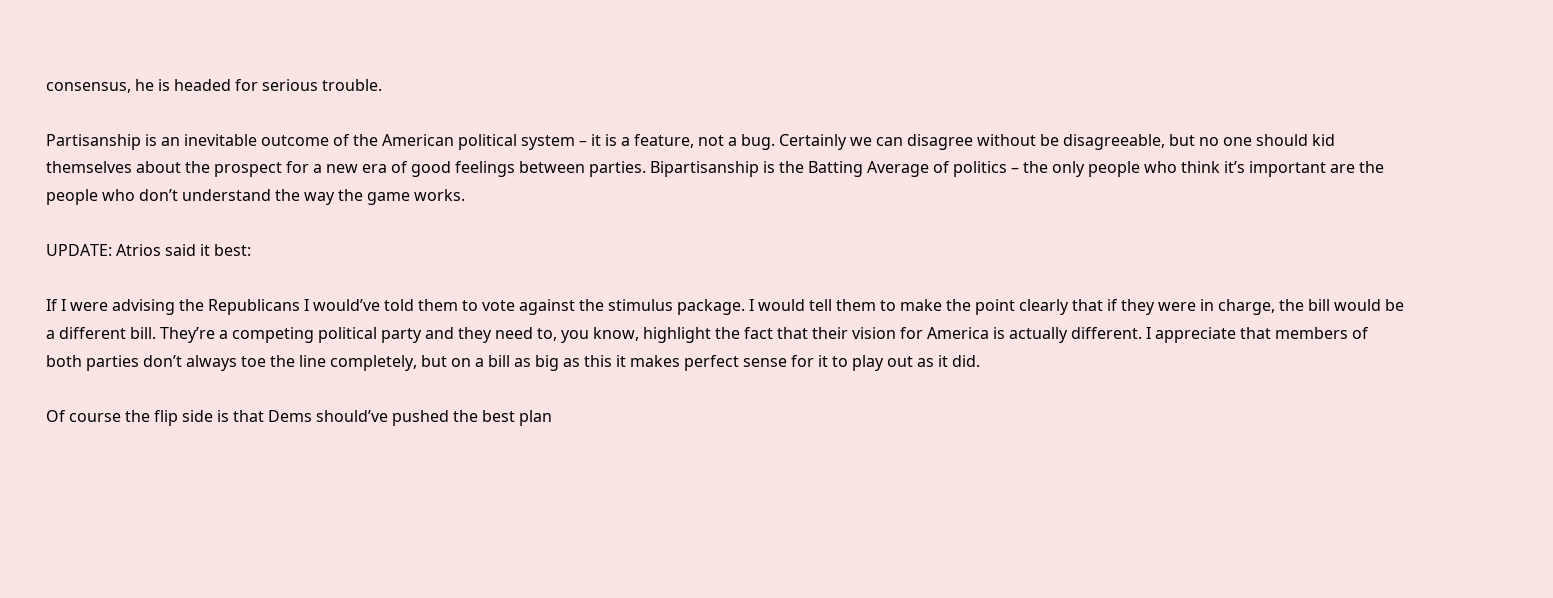consensus, he is headed for serious trouble.

Partisanship is an inevitable outcome of the American political system – it is a feature, not a bug. Certainly we can disagree without be disagreeable, but no one should kid themselves about the prospect for a new era of good feelings between parties. Bipartisanship is the Batting Average of politics – the only people who think it’s important are the people who don’t understand the way the game works.

UPDATE: Atrios said it best:

If I were advising the Republicans I would’ve told them to vote against the stimulus package. I would tell them to make the point clearly that if they were in charge, the bill would be a different bill. They’re a competing political party and they need to, you know, highlight the fact that their vision for America is actually different. I appreciate that members of both parties don’t always toe the line completely, but on a bill as big as this it makes perfect sense for it to play out as it did.

Of course the flip side is that Dems should’ve pushed the best plan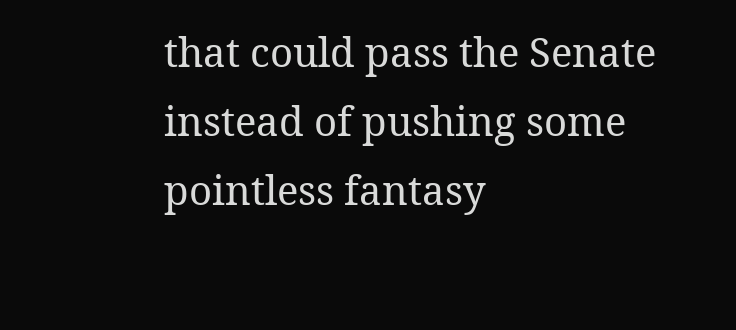that could pass the Senate instead of pushing some pointless fantasy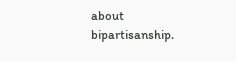about bipartisanship.